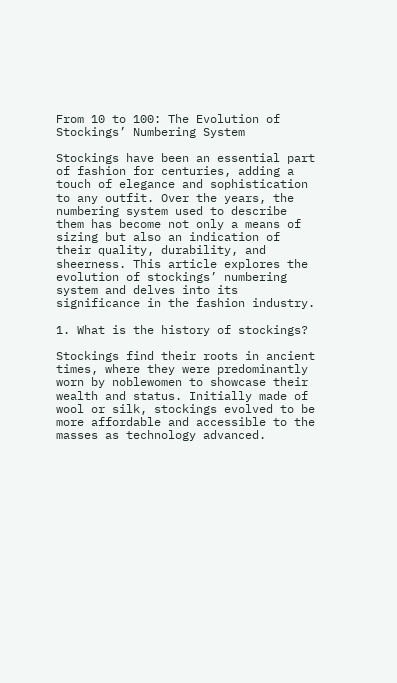From 10 to 100: The Evolution of Stockings’ Numbering System

Stockings have been an essential part of fashion for centuries, adding a touch of elegance and sophistication to any outfit. Over the years, the numbering system used to describe them has become not only a means of sizing but also an indication of their quality, durability, and sheerness. This article explores the evolution of stockings’ numbering system and delves into its significance in the fashion industry.

1. What is the history of stockings?

Stockings find their roots in ancient times, where they were predominantly worn by noblewomen to showcase their wealth and status. Initially made of wool or silk, stockings evolved to be more affordable and accessible to the masses as technology advanced.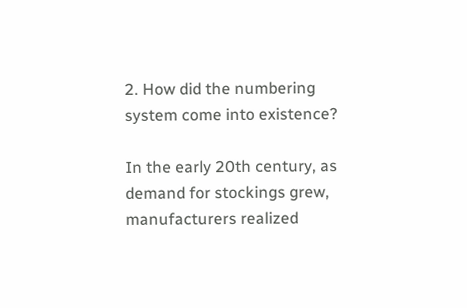2. How did the numbering system come into existence?

In the early 20th century, as demand for stockings grew, manufacturers realized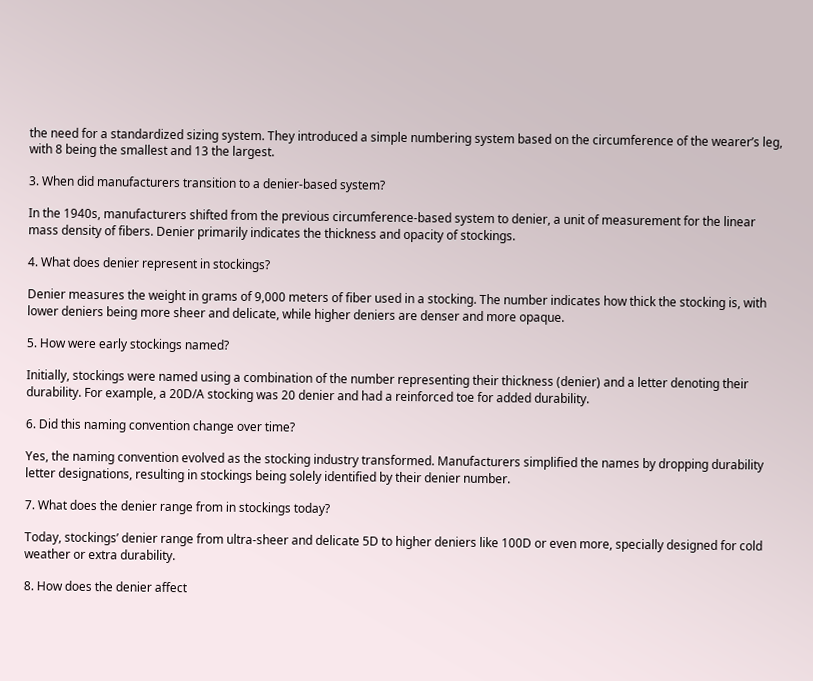the need for a standardized sizing system. They introduced a simple numbering system based on the circumference of the wearer’s leg, with 8 being the smallest and 13 the largest.

3. When did manufacturers transition to a denier-based system?

In the 1940s, manufacturers shifted from the previous circumference-based system to denier, a unit of measurement for the linear mass density of fibers. Denier primarily indicates the thickness and opacity of stockings.

4. What does denier represent in stockings?

Denier measures the weight in grams of 9,000 meters of fiber used in a stocking. The number indicates how thick the stocking is, with lower deniers being more sheer and delicate, while higher deniers are denser and more opaque.

5. How were early stockings named?

Initially, stockings were named using a combination of the number representing their thickness (denier) and a letter denoting their durability. For example, a 20D/A stocking was 20 denier and had a reinforced toe for added durability.

6. Did this naming convention change over time?

Yes, the naming convention evolved as the stocking industry transformed. Manufacturers simplified the names by dropping durability letter designations, resulting in stockings being solely identified by their denier number.

7. What does the denier range from in stockings today?

Today, stockings’ denier range from ultra-sheer and delicate 5D to higher deniers like 100D or even more, specially designed for cold weather or extra durability.

8. How does the denier affect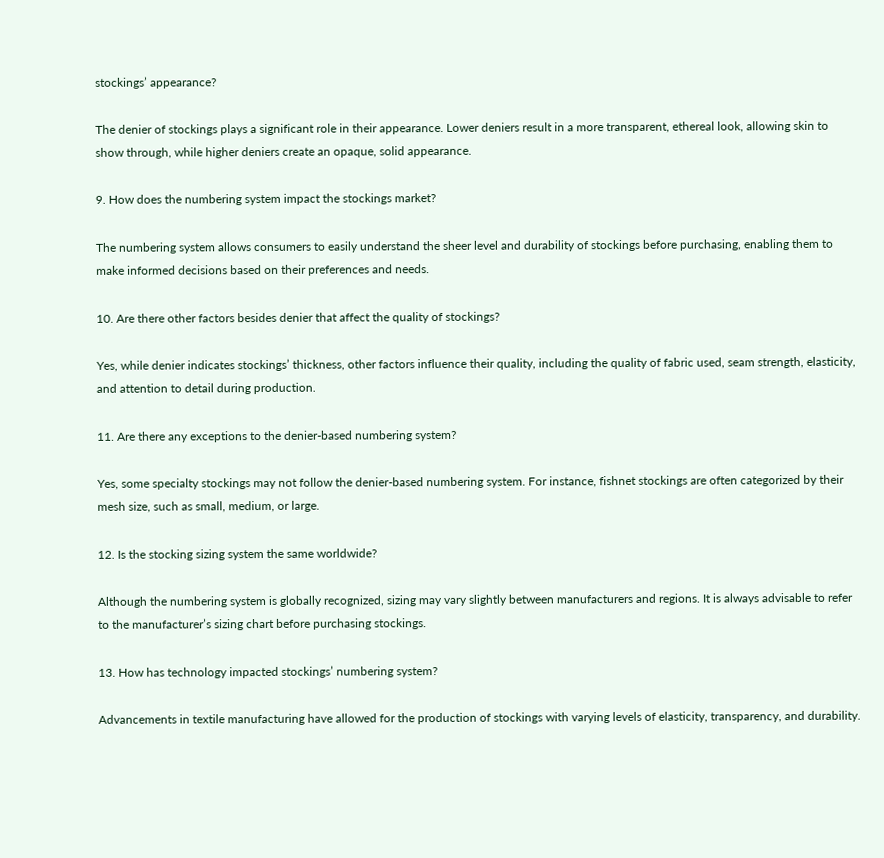stockings’ appearance?

The denier of stockings plays a significant role in their appearance. Lower deniers result in a more transparent, ethereal look, allowing skin to show through, while higher deniers create an opaque, solid appearance.

9. How does the numbering system impact the stockings market?

The numbering system allows consumers to easily understand the sheer level and durability of stockings before purchasing, enabling them to make informed decisions based on their preferences and needs.

10. Are there other factors besides denier that affect the quality of stockings?

Yes, while denier indicates stockings’ thickness, other factors influence their quality, including the quality of fabric used, seam strength, elasticity, and attention to detail during production.

11. Are there any exceptions to the denier-based numbering system?

Yes, some specialty stockings may not follow the denier-based numbering system. For instance, fishnet stockings are often categorized by their mesh size, such as small, medium, or large.

12. Is the stocking sizing system the same worldwide?

Although the numbering system is globally recognized, sizing may vary slightly between manufacturers and regions. It is always advisable to refer to the manufacturer’s sizing chart before purchasing stockings.

13. How has technology impacted stockings’ numbering system?

Advancements in textile manufacturing have allowed for the production of stockings with varying levels of elasticity, transparency, and durability.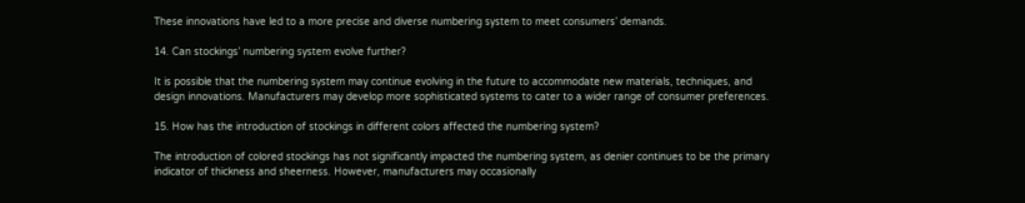These innovations have led to a more precise and diverse numbering system to meet consumers’ demands.

14. Can stockings’ numbering system evolve further?

It is possible that the numbering system may continue evolving in the future to accommodate new materials, techniques, and design innovations. Manufacturers may develop more sophisticated systems to cater to a wider range of consumer preferences.

15. How has the introduction of stockings in different colors affected the numbering system?

The introduction of colored stockings has not significantly impacted the numbering system, as denier continues to be the primary indicator of thickness and sheerness. However, manufacturers may occasionally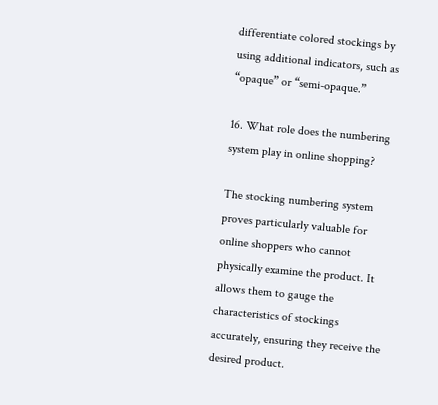differentiate colored stockings by using additional indicators, such as “opaque” or “semi-opaque.”

16. What role does the numbering system play in online shopping?

The stocking numbering system proves particularly valuable for online shoppers who cannot physically examine the product. It allows them to gauge the characteristics of stockings accurately, ensuring they receive the desired product.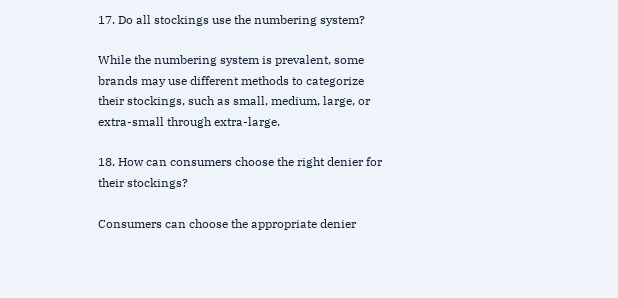17. Do all stockings use the numbering system?

While the numbering system is prevalent, some brands may use different methods to categorize their stockings, such as small, medium, large, or extra-small through extra-large.

18. How can consumers choose the right denier for their stockings?

Consumers can choose the appropriate denier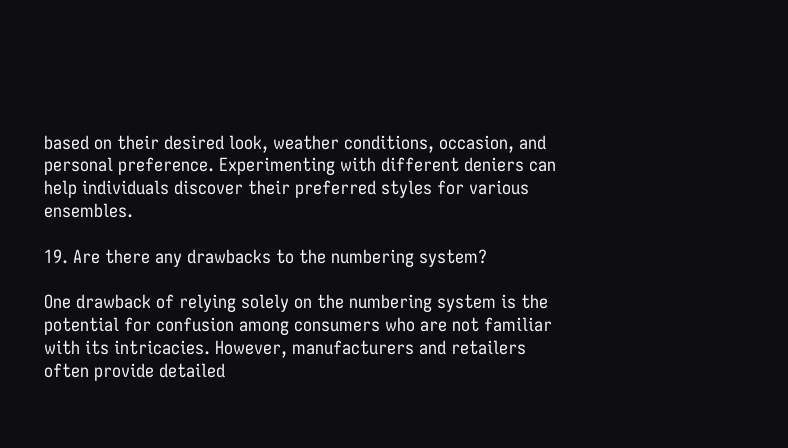based on their desired look, weather conditions, occasion, and personal preference. Experimenting with different deniers can help individuals discover their preferred styles for various ensembles.

19. Are there any drawbacks to the numbering system?

One drawback of relying solely on the numbering system is the potential for confusion among consumers who are not familiar with its intricacies. However, manufacturers and retailers often provide detailed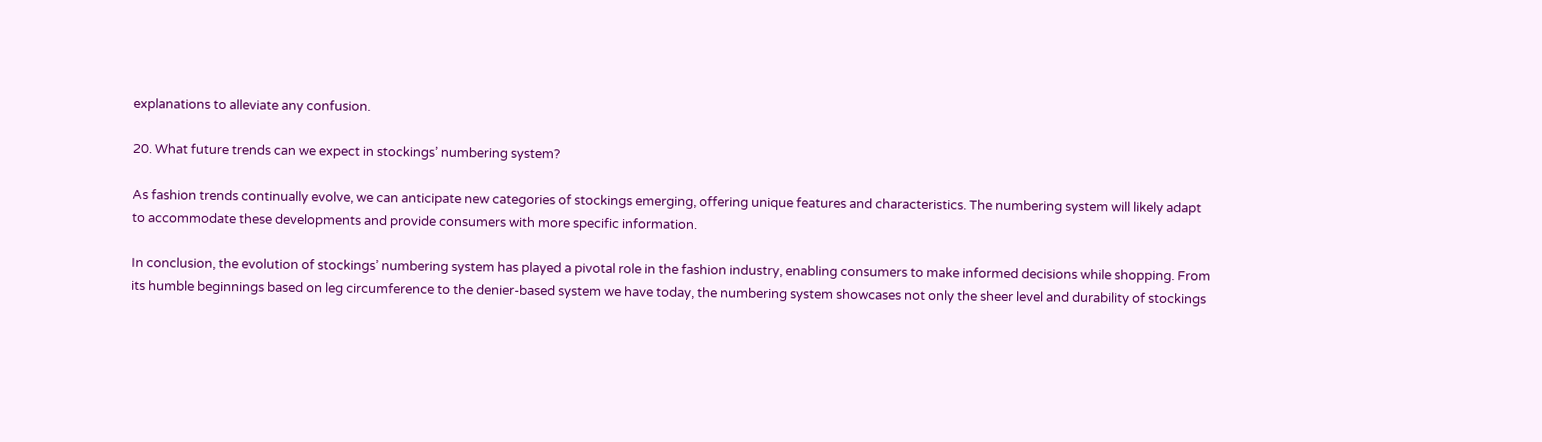explanations to alleviate any confusion.

20. What future trends can we expect in stockings’ numbering system?

As fashion trends continually evolve, we can anticipate new categories of stockings emerging, offering unique features and characteristics. The numbering system will likely adapt to accommodate these developments and provide consumers with more specific information.

In conclusion, the evolution of stockings’ numbering system has played a pivotal role in the fashion industry, enabling consumers to make informed decisions while shopping. From its humble beginnings based on leg circumference to the denier-based system we have today, the numbering system showcases not only the sheer level and durability of stockings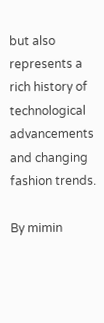but also represents a rich history of technological advancements and changing fashion trends.

By mimin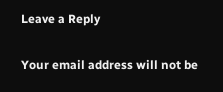Leave a Reply

Your email address will not be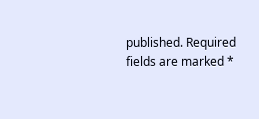published. Required fields are marked *